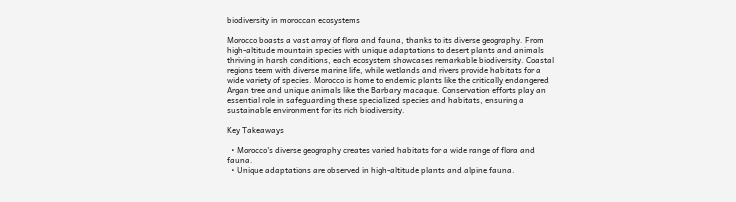biodiversity in moroccan ecosystems

Morocco boasts a vast array of flora and fauna, thanks to its diverse geography. From high-altitude mountain species with unique adaptations to desert plants and animals thriving in harsh conditions, each ecosystem showcases remarkable biodiversity. Coastal regions teem with diverse marine life, while wetlands and rivers provide habitats for a wide variety of species. Morocco is home to endemic plants like the critically endangered Argan tree and unique animals like the Barbary macaque. Conservation efforts play an essential role in safeguarding these specialized species and habitats, ensuring a sustainable environment for its rich biodiversity.

Key Takeaways

  • Morocco's diverse geography creates varied habitats for a wide range of flora and fauna.
  • Unique adaptations are observed in high-altitude plants and alpine fauna.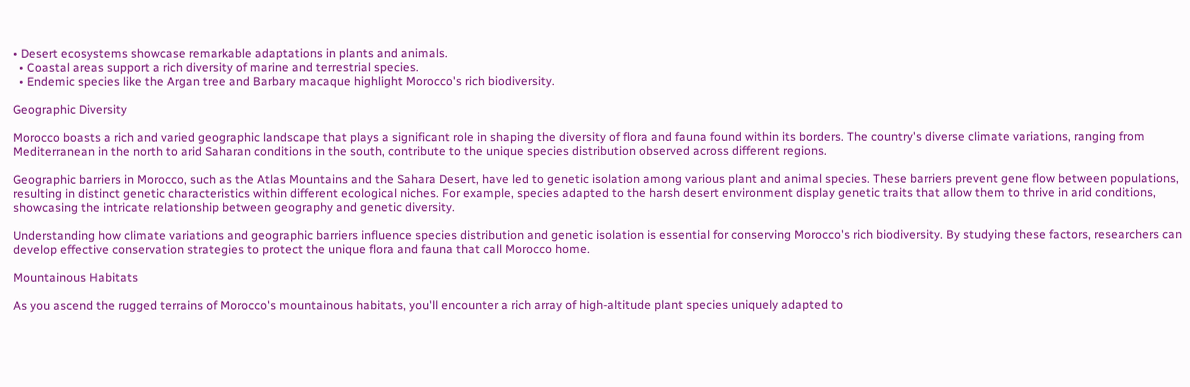• Desert ecosystems showcase remarkable adaptations in plants and animals.
  • Coastal areas support a rich diversity of marine and terrestrial species.
  • Endemic species like the Argan tree and Barbary macaque highlight Morocco's rich biodiversity.

Geographic Diversity

Morocco boasts a rich and varied geographic landscape that plays a significant role in shaping the diversity of flora and fauna found within its borders. The country's diverse climate variations, ranging from Mediterranean in the north to arid Saharan conditions in the south, contribute to the unique species distribution observed across different regions.

Geographic barriers in Morocco, such as the Atlas Mountains and the Sahara Desert, have led to genetic isolation among various plant and animal species. These barriers prevent gene flow between populations, resulting in distinct genetic characteristics within different ecological niches. For example, species adapted to the harsh desert environment display genetic traits that allow them to thrive in arid conditions, showcasing the intricate relationship between geography and genetic diversity.

Understanding how climate variations and geographic barriers influence species distribution and genetic isolation is essential for conserving Morocco's rich biodiversity. By studying these factors, researchers can develop effective conservation strategies to protect the unique flora and fauna that call Morocco home.

Mountainous Habitats

As you ascend the rugged terrains of Morocco's mountainous habitats, you'll encounter a rich array of high-altitude plant species uniquely adapted to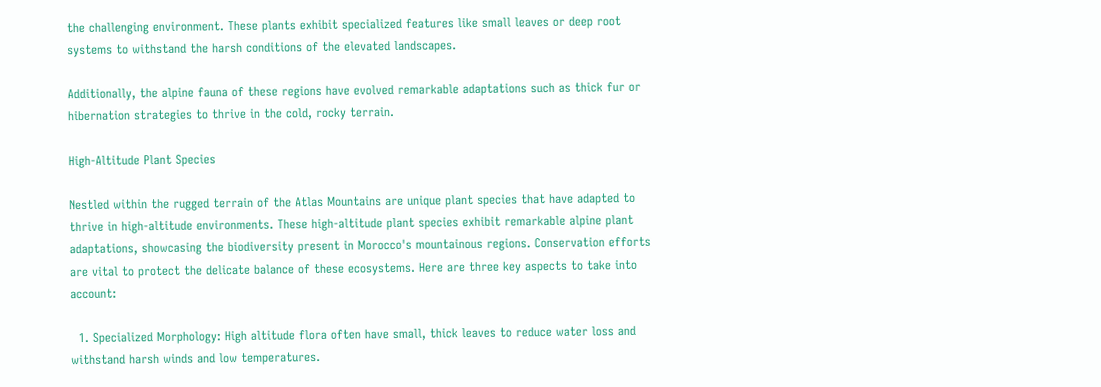the challenging environment. These plants exhibit specialized features like small leaves or deep root systems to withstand the harsh conditions of the elevated landscapes.

Additionally, the alpine fauna of these regions have evolved remarkable adaptations such as thick fur or hibernation strategies to thrive in the cold, rocky terrain.

High-Altitude Plant Species

Nestled within the rugged terrain of the Atlas Mountains are unique plant species that have adapted to thrive in high-altitude environments. These high-altitude plant species exhibit remarkable alpine plant adaptations, showcasing the biodiversity present in Morocco's mountainous regions. Conservation efforts are vital to protect the delicate balance of these ecosystems. Here are three key aspects to take into account:

  1. Specialized Morphology: High altitude flora often have small, thick leaves to reduce water loss and withstand harsh winds and low temperatures.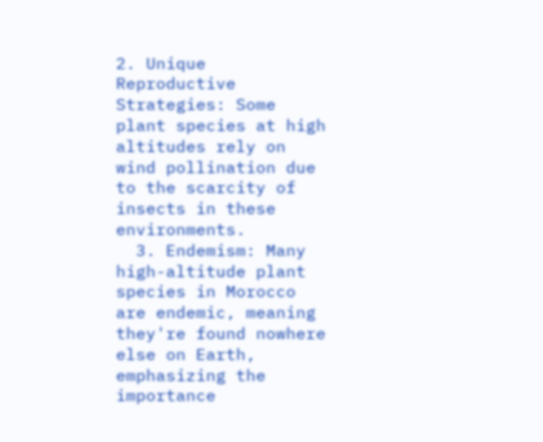2. Unique Reproductive Strategies: Some plant species at high altitudes rely on wind pollination due to the scarcity of insects in these environments.
  3. Endemism: Many high-altitude plant species in Morocco are endemic, meaning they're found nowhere else on Earth, emphasizing the importance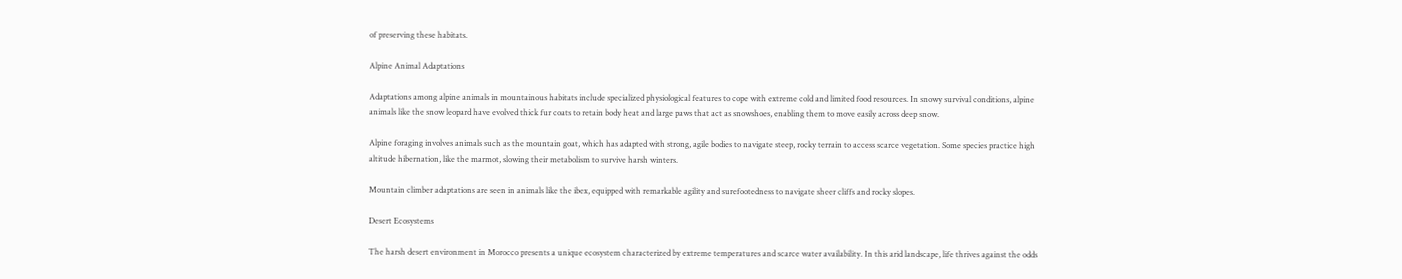of preserving these habitats.

Alpine Animal Adaptations

Adaptations among alpine animals in mountainous habitats include specialized physiological features to cope with extreme cold and limited food resources. In snowy survival conditions, alpine animals like the snow leopard have evolved thick fur coats to retain body heat and large paws that act as snowshoes, enabling them to move easily across deep snow.

Alpine foraging involves animals such as the mountain goat, which has adapted with strong, agile bodies to navigate steep, rocky terrain to access scarce vegetation. Some species practice high altitude hibernation, like the marmot, slowing their metabolism to survive harsh winters.

Mountain climber adaptations are seen in animals like the ibex, equipped with remarkable agility and surefootedness to navigate sheer cliffs and rocky slopes.

Desert Ecosystems

The harsh desert environment in Morocco presents a unique ecosystem characterized by extreme temperatures and scarce water availability. In this arid landscape, life thrives against the odds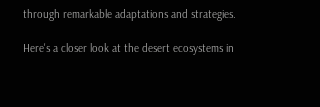through remarkable adaptations and strategies.

Here's a closer look at the desert ecosystems in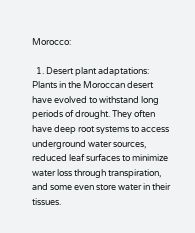Morocco:

  1. Desert plant adaptations: Plants in the Moroccan desert have evolved to withstand long periods of drought. They often have deep root systems to access underground water sources, reduced leaf surfaces to minimize water loss through transpiration, and some even store water in their tissues.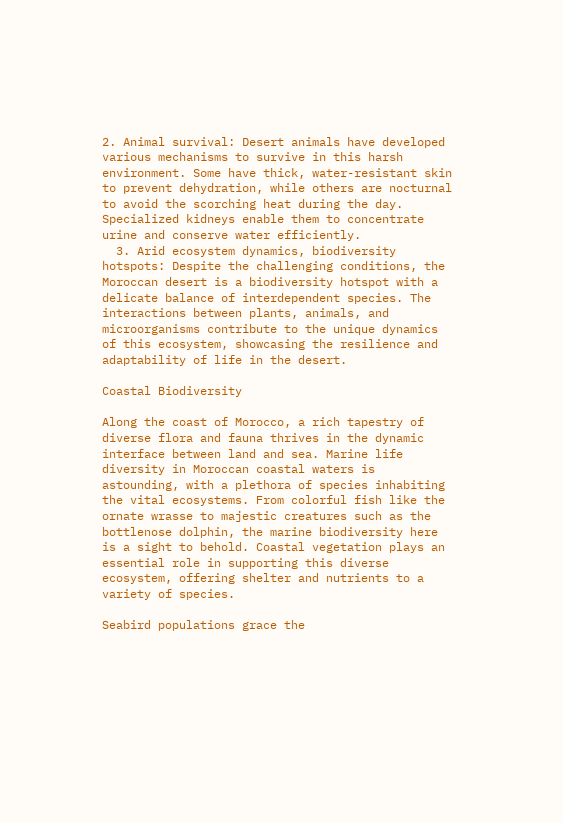2. Animal survival: Desert animals have developed various mechanisms to survive in this harsh environment. Some have thick, water-resistant skin to prevent dehydration, while others are nocturnal to avoid the scorching heat during the day. Specialized kidneys enable them to concentrate urine and conserve water efficiently.
  3. Arid ecosystem dynamics, biodiversity hotspots: Despite the challenging conditions, the Moroccan desert is a biodiversity hotspot with a delicate balance of interdependent species. The interactions between plants, animals, and microorganisms contribute to the unique dynamics of this ecosystem, showcasing the resilience and adaptability of life in the desert.

Coastal Biodiversity

Along the coast of Morocco, a rich tapestry of diverse flora and fauna thrives in the dynamic interface between land and sea. Marine life diversity in Moroccan coastal waters is astounding, with a plethora of species inhabiting the vital ecosystems. From colorful fish like the ornate wrasse to majestic creatures such as the bottlenose dolphin, the marine biodiversity here is a sight to behold. Coastal vegetation plays an essential role in supporting this diverse ecosystem, offering shelter and nutrients to a variety of species.

Seabird populations grace the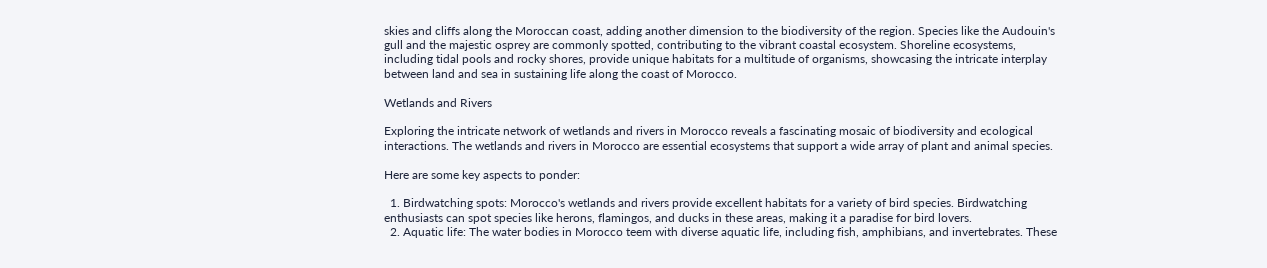skies and cliffs along the Moroccan coast, adding another dimension to the biodiversity of the region. Species like the Audouin's gull and the majestic osprey are commonly spotted, contributing to the vibrant coastal ecosystem. Shoreline ecosystems, including tidal pools and rocky shores, provide unique habitats for a multitude of organisms, showcasing the intricate interplay between land and sea in sustaining life along the coast of Morocco.

Wetlands and Rivers

Exploring the intricate network of wetlands and rivers in Morocco reveals a fascinating mosaic of biodiversity and ecological interactions. The wetlands and rivers in Morocco are essential ecosystems that support a wide array of plant and animal species.

Here are some key aspects to ponder:

  1. Birdwatching spots: Morocco's wetlands and rivers provide excellent habitats for a variety of bird species. Birdwatching enthusiasts can spot species like herons, flamingos, and ducks in these areas, making it a paradise for bird lovers.
  2. Aquatic life: The water bodies in Morocco teem with diverse aquatic life, including fish, amphibians, and invertebrates. These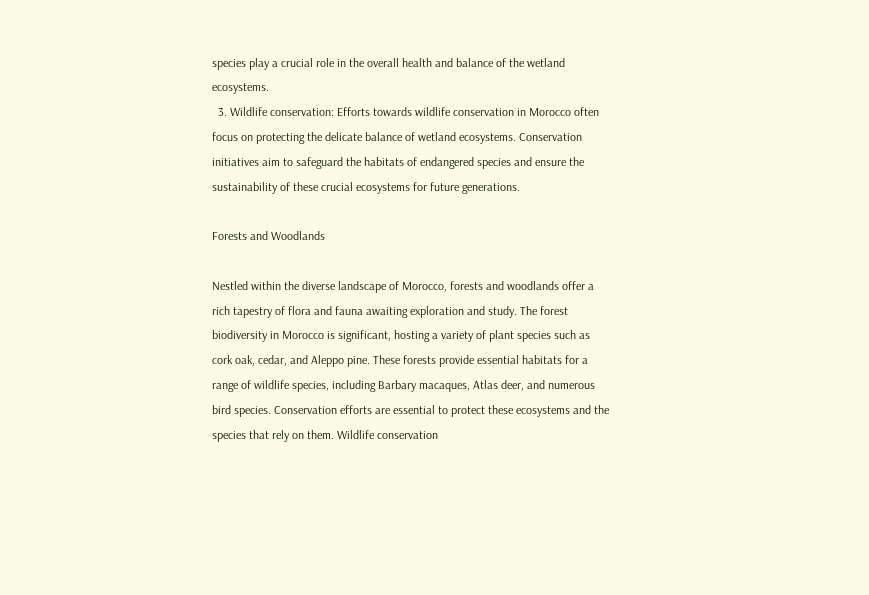species play a crucial role in the overall health and balance of the wetland ecosystems.
  3. Wildlife conservation: Efforts towards wildlife conservation in Morocco often focus on protecting the delicate balance of wetland ecosystems. Conservation initiatives aim to safeguard the habitats of endangered species and ensure the sustainability of these crucial ecosystems for future generations.

Forests and Woodlands

Nestled within the diverse landscape of Morocco, forests and woodlands offer a rich tapestry of flora and fauna awaiting exploration and study. The forest biodiversity in Morocco is significant, hosting a variety of plant species such as cork oak, cedar, and Aleppo pine. These forests provide essential habitats for a range of wildlife species, including Barbary macaques, Atlas deer, and numerous bird species. Conservation efforts are essential to protect these ecosystems and the species that rely on them. Wildlife conservation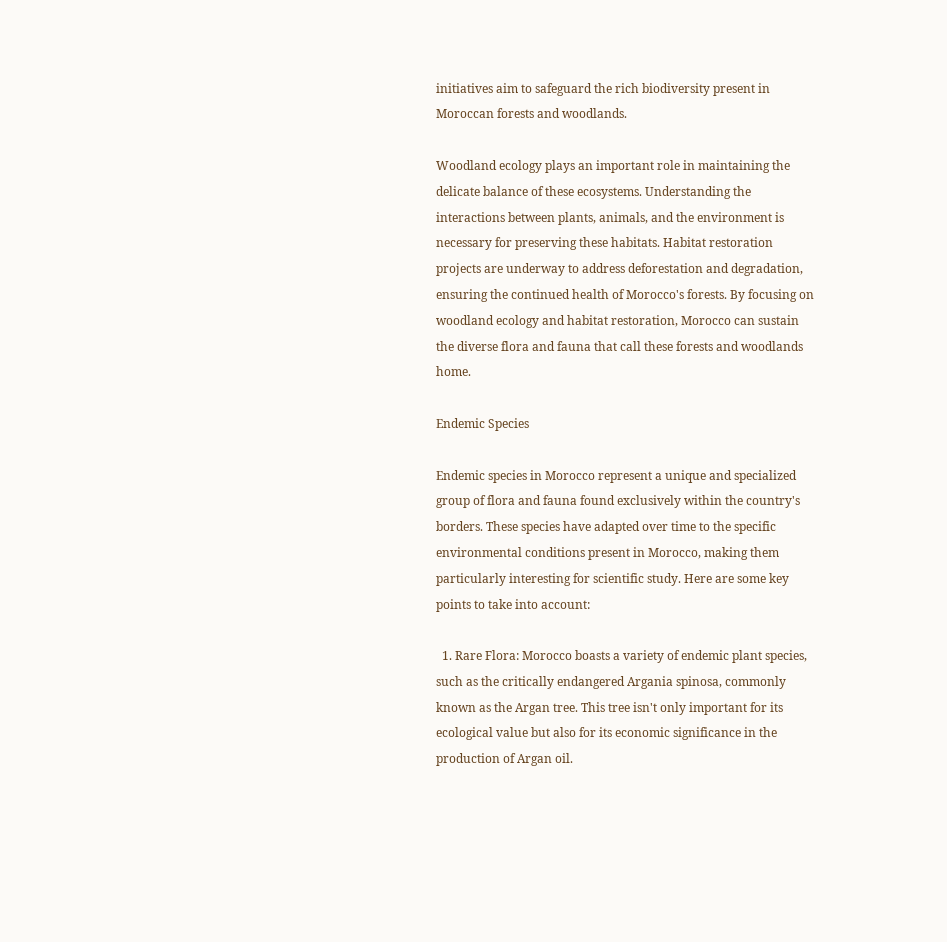initiatives aim to safeguard the rich biodiversity present in Moroccan forests and woodlands.

Woodland ecology plays an important role in maintaining the delicate balance of these ecosystems. Understanding the interactions between plants, animals, and the environment is necessary for preserving these habitats. Habitat restoration projects are underway to address deforestation and degradation, ensuring the continued health of Morocco's forests. By focusing on woodland ecology and habitat restoration, Morocco can sustain the diverse flora and fauna that call these forests and woodlands home.

Endemic Species

Endemic species in Morocco represent a unique and specialized group of flora and fauna found exclusively within the country's borders. These species have adapted over time to the specific environmental conditions present in Morocco, making them particularly interesting for scientific study. Here are some key points to take into account:

  1. Rare Flora: Morocco boasts a variety of endemic plant species, such as the critically endangered Argania spinosa, commonly known as the Argan tree. This tree isn't only important for its ecological value but also for its economic significance in the production of Argan oil.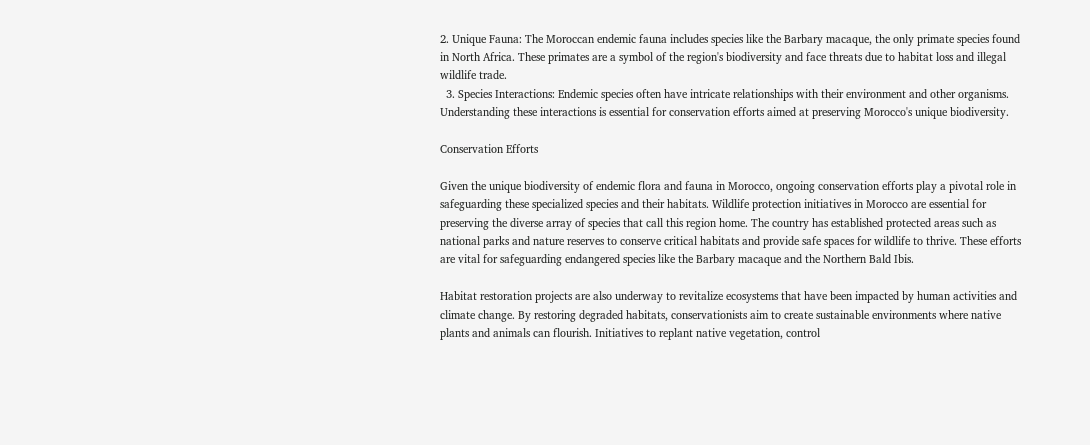2. Unique Fauna: The Moroccan endemic fauna includes species like the Barbary macaque, the only primate species found in North Africa. These primates are a symbol of the region's biodiversity and face threats due to habitat loss and illegal wildlife trade.
  3. Species Interactions: Endemic species often have intricate relationships with their environment and other organisms. Understanding these interactions is essential for conservation efforts aimed at preserving Morocco's unique biodiversity.

Conservation Efforts

Given the unique biodiversity of endemic flora and fauna in Morocco, ongoing conservation efforts play a pivotal role in safeguarding these specialized species and their habitats. Wildlife protection initiatives in Morocco are essential for preserving the diverse array of species that call this region home. The country has established protected areas such as national parks and nature reserves to conserve critical habitats and provide safe spaces for wildlife to thrive. These efforts are vital for safeguarding endangered species like the Barbary macaque and the Northern Bald Ibis.

Habitat restoration projects are also underway to revitalize ecosystems that have been impacted by human activities and climate change. By restoring degraded habitats, conservationists aim to create sustainable environments where native plants and animals can flourish. Initiatives to replant native vegetation, control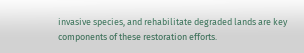invasive species, and rehabilitate degraded lands are key components of these restoration efforts.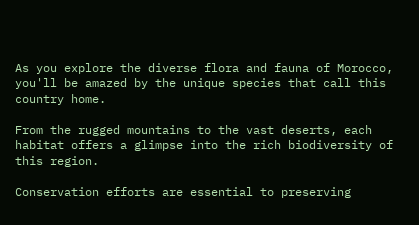As you explore the diverse flora and fauna of Morocco, you'll be amazed by the unique species that call this country home.

From the rugged mountains to the vast deserts, each habitat offers a glimpse into the rich biodiversity of this region.

Conservation efforts are essential to preserving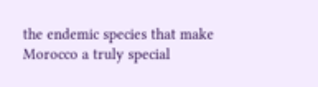the endemic species that make Morocco a truly special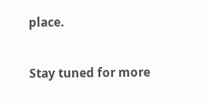place.

Stay tuned for more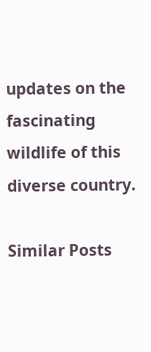updates on the fascinating wildlife of this diverse country.

Similar Posts